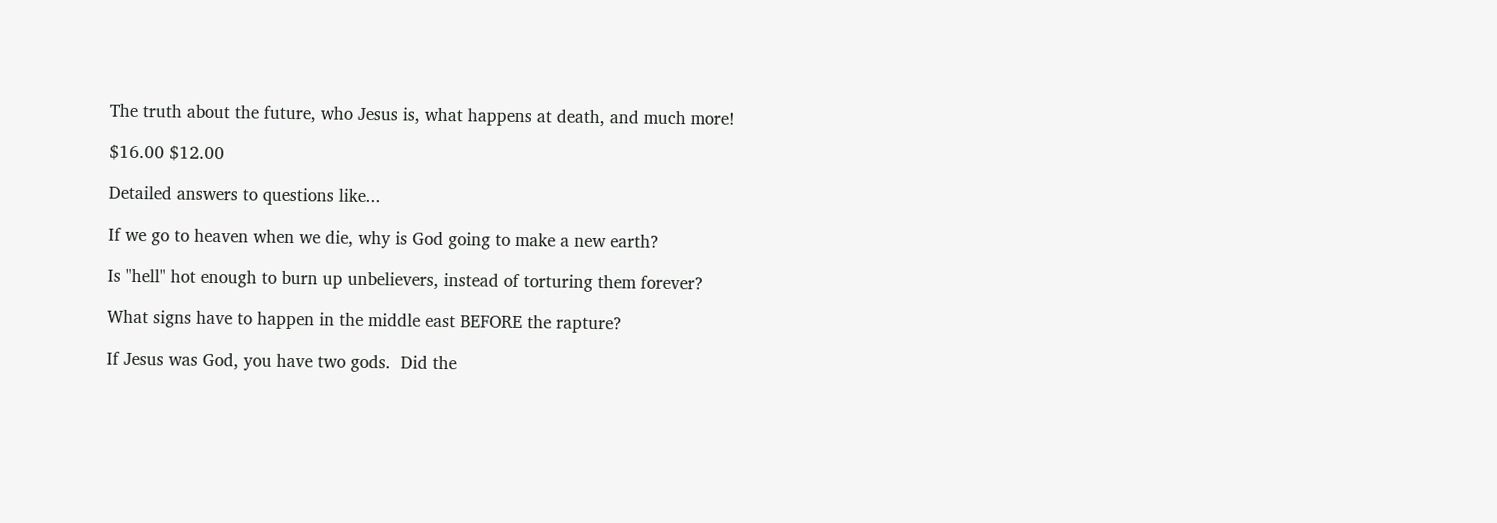The truth about the future, who Jesus is, what happens at death, and much more!

$16.00 $12.00

Detailed answers to questions like...

If we go to heaven when we die, why is God going to make a new earth?

Is "hell" hot enough to burn up unbelievers, instead of torturing them forever?

What signs have to happen in the middle east BEFORE the rapture?

If Jesus was God, you have two gods.  Did the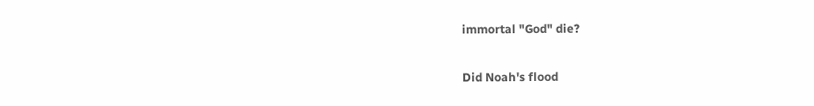immortal "God" die?

Did Noah's flood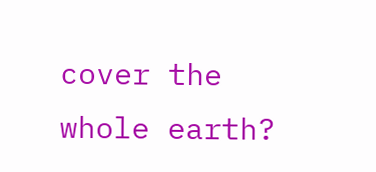cover the whole earth?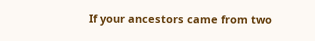If your ancestors came from two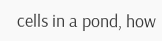cells in a pond, how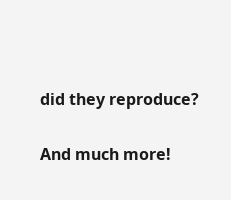did they reproduce?

And much more!